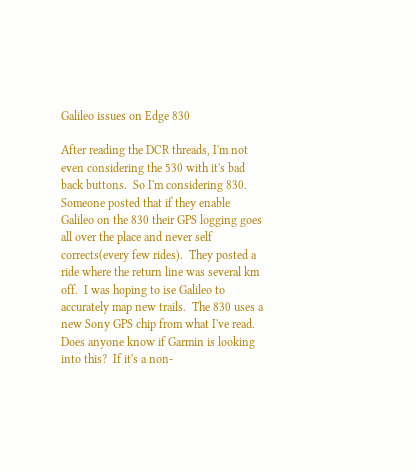Galileo issues on Edge 830

After reading the DCR threads, I'm not even considering the 530 with it's bad back buttons.  So I'm considering 830.  Someone posted that if they enable Galileo on the 830 their GPS logging goes all over the place and never self corrects(every few rides).  They posted a ride where the return line was several km off.  I was hoping to ise Galileo to accurately map new trails.  The 830 uses a new Sony GPS chip from what I've read.  Does anyone know if Garmin is looking into this?  If it's a non-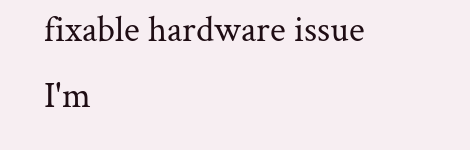fixable hardware issue I'm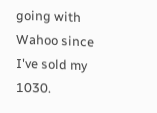going with Wahoo since I've sold my 1030.